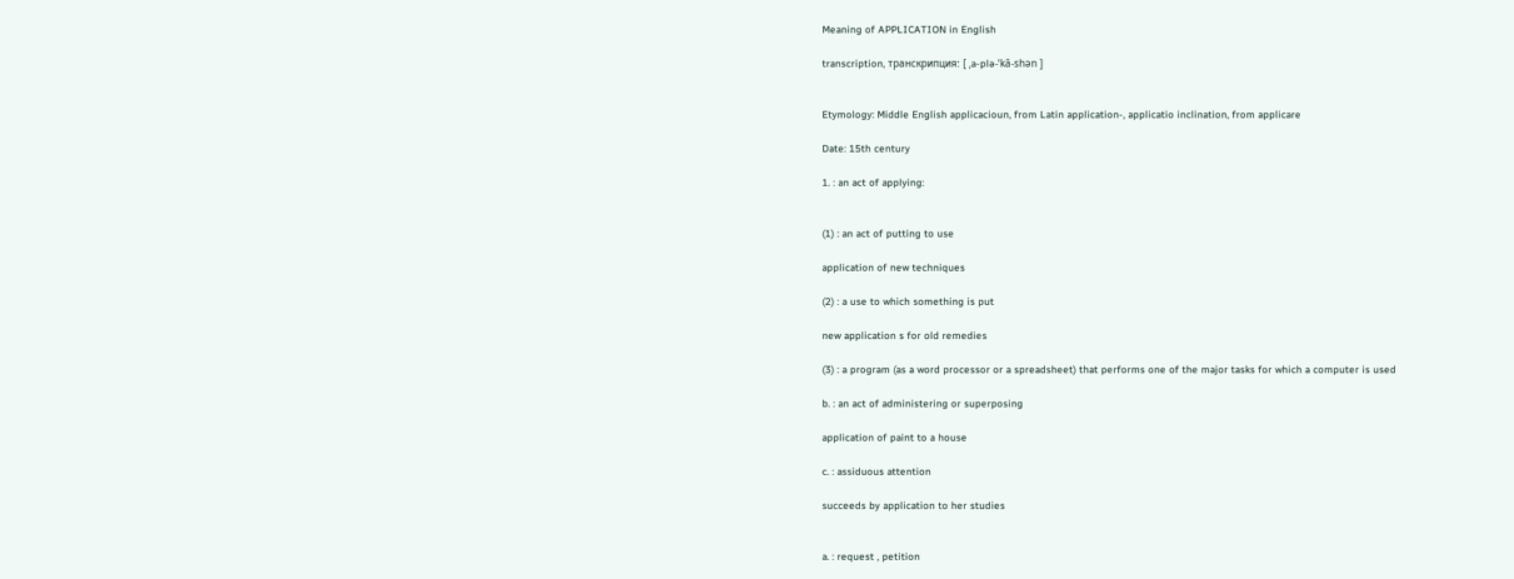Meaning of APPLICATION in English

transcription, транскрипция: [ ˌa-plə-ˈkā-shən ]


Etymology: Middle English applicacioun, from Latin application-, applicatio inclination, from applicare

Date: 15th century

1. : an act of applying:


(1) : an act of putting to use

application of new techniques

(2) : a use to which something is put

new application s for old remedies

(3) : a program (as a word processor or a spreadsheet) that performs one of the major tasks for which a computer is used

b. : an act of administering or superposing

application of paint to a house

c. : assiduous attention

succeeds by application to her studies


a. : request , petition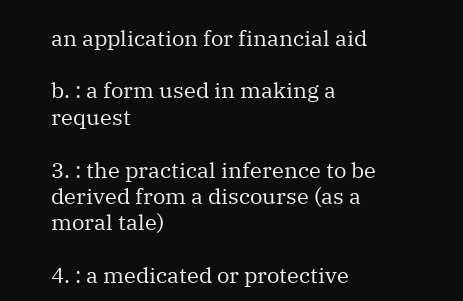an application for financial aid

b. : a form used in making a request

3. : the practical inference to be derived from a discourse (as a moral tale)

4. : a medicated or protective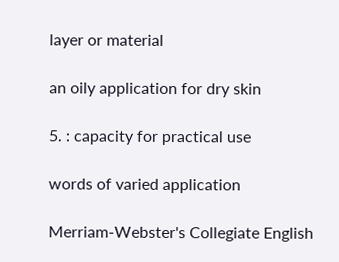layer or material

an oily application for dry skin

5. : capacity for practical use

words of varied application

Merriam-Webster's Collegiate English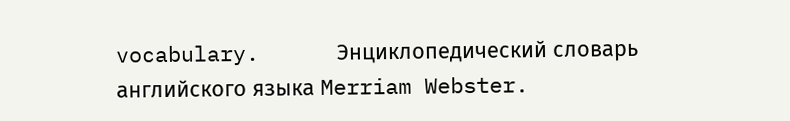vocabulary.      Энциклопедический словарь английского языка Merriam Webster.